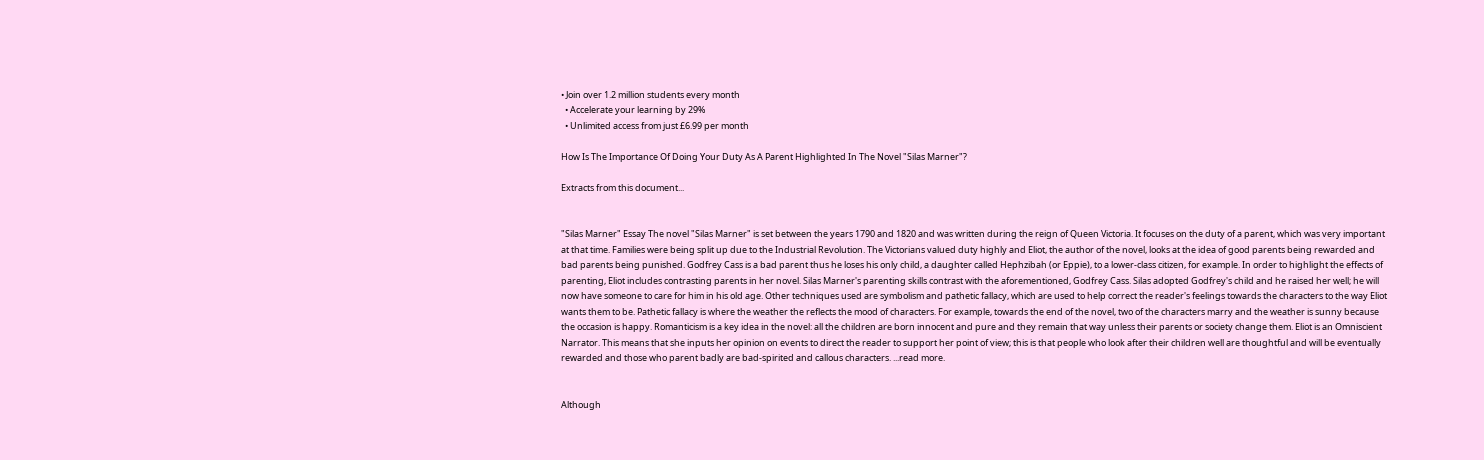• Join over 1.2 million students every month
  • Accelerate your learning by 29%
  • Unlimited access from just £6.99 per month

How Is The Importance Of Doing Your Duty As A Parent Highlighted In The Novel "Silas Marner"?

Extracts from this document...


"Silas Marner" Essay The novel "Silas Marner" is set between the years 1790 and 1820 and was written during the reign of Queen Victoria. It focuses on the duty of a parent, which was very important at that time. Families were being split up due to the Industrial Revolution. The Victorians valued duty highly and Eliot, the author of the novel, looks at the idea of good parents being rewarded and bad parents being punished. Godfrey Cass is a bad parent thus he loses his only child, a daughter called Hephzibah (or Eppie), to a lower-class citizen, for example. In order to highlight the effects of parenting, Eliot includes contrasting parents in her novel. Silas Marner's parenting skills contrast with the aforementioned, Godfrey Cass. Silas adopted Godfrey's child and he raised her well; he will now have someone to care for him in his old age. Other techniques used are symbolism and pathetic fallacy, which are used to help correct the reader's feelings towards the characters to the way Eliot wants them to be. Pathetic fallacy is where the weather the reflects the mood of characters. For example, towards the end of the novel, two of the characters marry and the weather is sunny because the occasion is happy. Romanticism is a key idea in the novel: all the children are born innocent and pure and they remain that way unless their parents or society change them. Eliot is an Omniscient Narrator. This means that she inputs her opinion on events to direct the reader to support her point of view; this is that people who look after their children well are thoughtful and will be eventually rewarded and those who parent badly are bad-spirited and callous characters. ...read more.


Although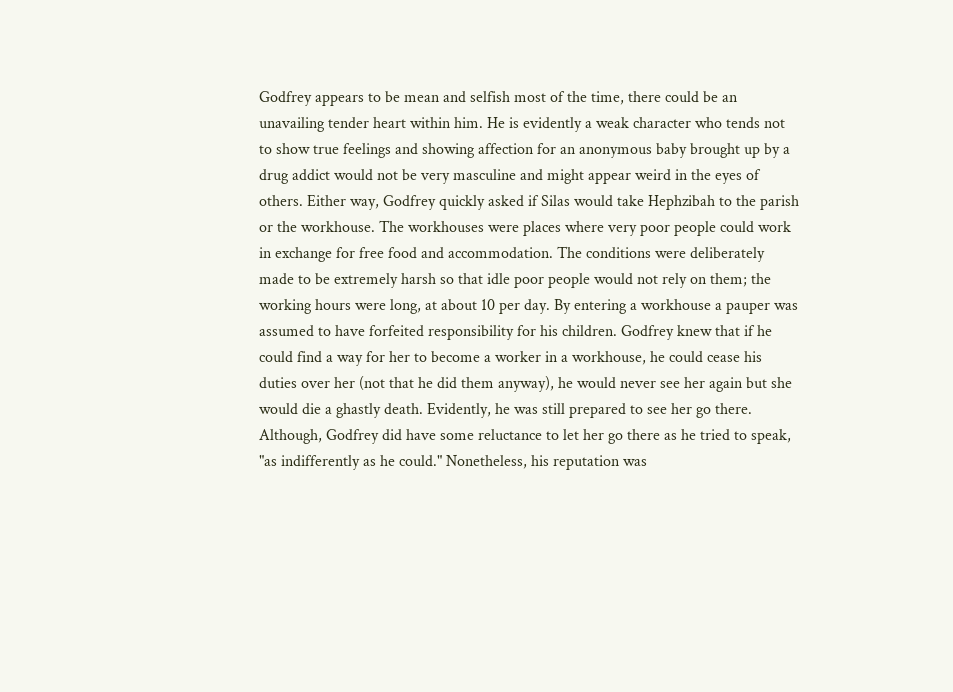Godfrey appears to be mean and selfish most of the time, there could be an unavailing tender heart within him. He is evidently a weak character who tends not to show true feelings and showing affection for an anonymous baby brought up by a drug addict would not be very masculine and might appear weird in the eyes of others. Either way, Godfrey quickly asked if Silas would take Hephzibah to the parish or the workhouse. The workhouses were places where very poor people could work in exchange for free food and accommodation. The conditions were deliberately made to be extremely harsh so that idle poor people would not rely on them; the working hours were long, at about 10 per day. By entering a workhouse a pauper was assumed to have forfeited responsibility for his children. Godfrey knew that if he could find a way for her to become a worker in a workhouse, he could cease his duties over her (not that he did them anyway), he would never see her again but she would die a ghastly death. Evidently, he was still prepared to see her go there. Although, Godfrey did have some reluctance to let her go there as he tried to speak, "as indifferently as he could." Nonetheless, his reputation was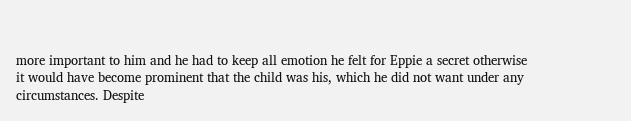more important to him and he had to keep all emotion he felt for Eppie a secret otherwise it would have become prominent that the child was his, which he did not want under any circumstances. Despite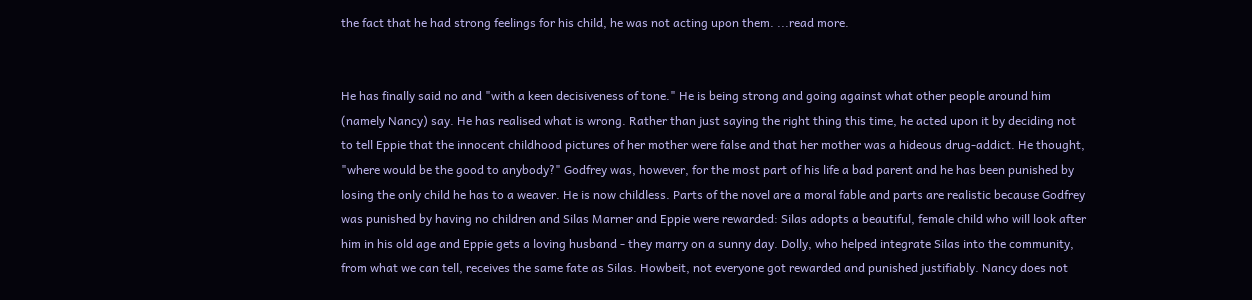the fact that he had strong feelings for his child, he was not acting upon them. ...read more.


He has finally said no and "with a keen decisiveness of tone." He is being strong and going against what other people around him (namely Nancy) say. He has realised what is wrong. Rather than just saying the right thing this time, he acted upon it by deciding not to tell Eppie that the innocent childhood pictures of her mother were false and that her mother was a hideous drug-addict. He thought, "where would be the good to anybody?" Godfrey was, however, for the most part of his life a bad parent and he has been punished by losing the only child he has to a weaver. He is now childless. Parts of the novel are a moral fable and parts are realistic because Godfrey was punished by having no children and Silas Marner and Eppie were rewarded: Silas adopts a beautiful, female child who will look after him in his old age and Eppie gets a loving husband - they marry on a sunny day. Dolly, who helped integrate Silas into the community, from what we can tell, receives the same fate as Silas. Howbeit, not everyone got rewarded and punished justifiably. Nancy does not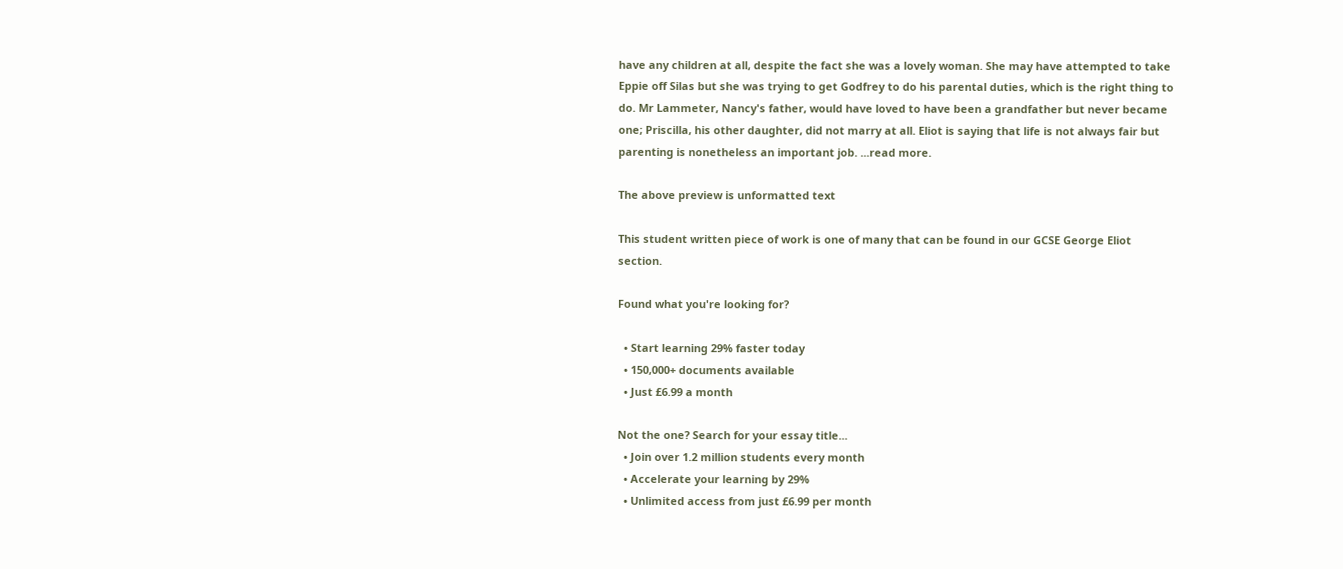have any children at all, despite the fact she was a lovely woman. She may have attempted to take Eppie off Silas but she was trying to get Godfrey to do his parental duties, which is the right thing to do. Mr Lammeter, Nancy's father, would have loved to have been a grandfather but never became one; Priscilla, his other daughter, did not marry at all. Eliot is saying that life is not always fair but parenting is nonetheless an important job. ...read more.

The above preview is unformatted text

This student written piece of work is one of many that can be found in our GCSE George Eliot section.

Found what you're looking for?

  • Start learning 29% faster today
  • 150,000+ documents available
  • Just £6.99 a month

Not the one? Search for your essay title...
  • Join over 1.2 million students every month
  • Accelerate your learning by 29%
  • Unlimited access from just £6.99 per month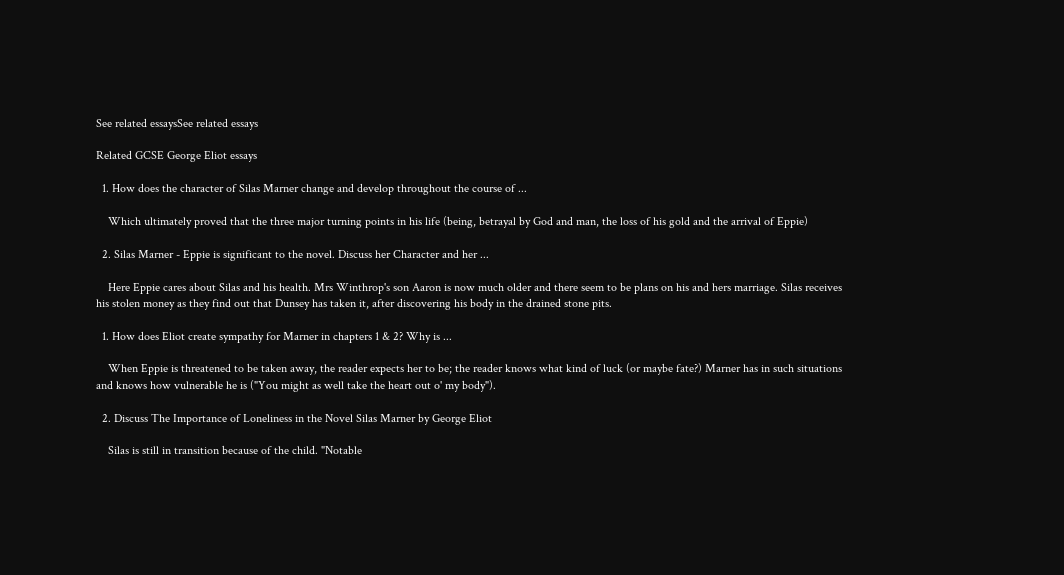See related essaysSee related essays

Related GCSE George Eliot essays

  1. How does the character of Silas Marner change and develop throughout the course of ...

    Which ultimately proved that the three major turning points in his life (being, betrayal by God and man, the loss of his gold and the arrival of Eppie)

  2. Silas Marner - Eppie is significant to the novel. Discuss her Character and her ...

    Here Eppie cares about Silas and his health. Mrs Winthrop's son Aaron is now much older and there seem to be plans on his and hers marriage. Silas receives his stolen money as they find out that Dunsey has taken it, after discovering his body in the drained stone pits.

  1. How does Eliot create sympathy for Marner in chapters 1 & 2? Why is ...

    When Eppie is threatened to be taken away, the reader expects her to be; the reader knows what kind of luck (or maybe fate?) Marner has in such situations and knows how vulnerable he is ("You might as well take the heart out o' my body").

  2. Discuss The Importance of Loneliness in the Novel Silas Marner by George Eliot

    Silas is still in transition because of the child. "Notable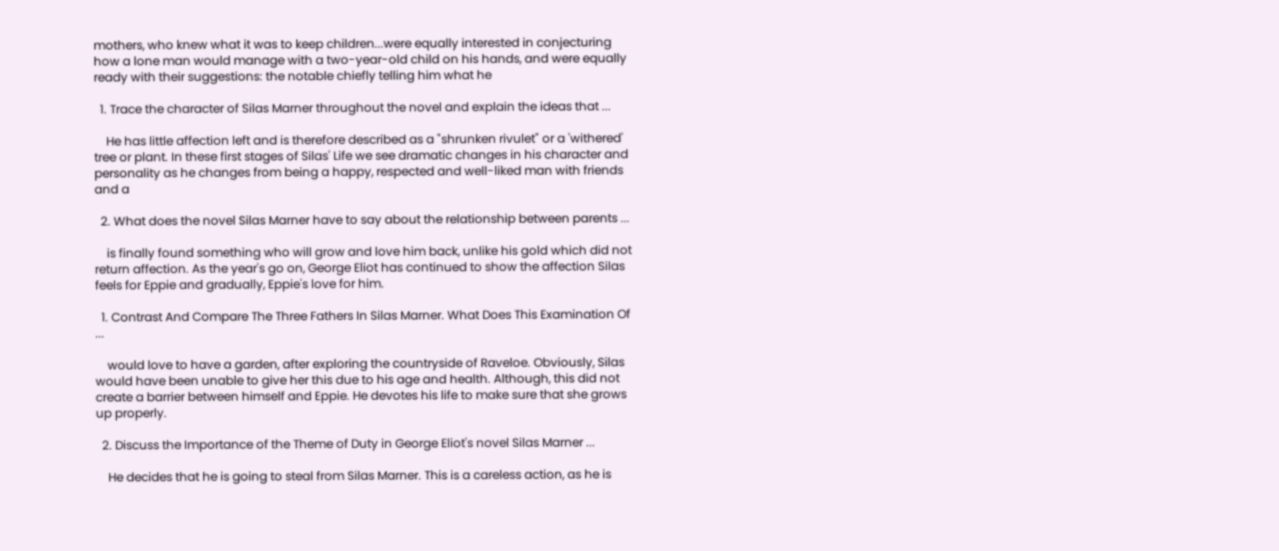mothers, who knew what it was to keep children...were equally interested in conjecturing how a lone man would manage with a two-year-old child on his hands, and were equally ready with their suggestions: the notable chiefly telling him what he

  1. Trace the character of Silas Marner throughout the novel and explain the ideas that ...

    He has little affection left and is therefore described as a "shrunken rivulet" or a 'withered' tree or plant. In these first stages of Silas' Life we see dramatic changes in his character and personality as he changes from being a happy, respected and well-liked man with friends and a

  2. What does the novel Silas Marner have to say about the relationship between parents ...

    is finally found something who will grow and love him back, unlike his gold which did not return affection. As the year's go on, George Eliot has continued to show the affection Silas feels for Eppie and gradually, Eppie's love for him.

  1. Contrast And Compare The Three Fathers In Silas Marner. What Does This Examination Of ...

    would love to have a garden, after exploring the countryside of Raveloe. Obviously, Silas would have been unable to give her this due to his age and health. Although, this did not create a barrier between himself and Eppie. He devotes his life to make sure that she grows up properly.

  2. Discuss the Importance of the Theme of Duty in George Eliot's novel Silas Marner ...

    He decides that he is going to steal from Silas Marner. This is a careless action, as he is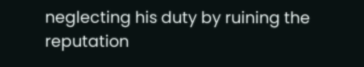neglecting his duty by ruining the reputation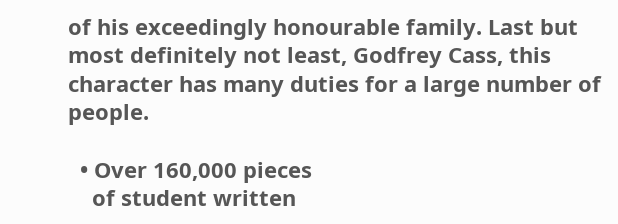of his exceedingly honourable family. Last but most definitely not least, Godfrey Cass, this character has many duties for a large number of people.

  • Over 160,000 pieces
    of student written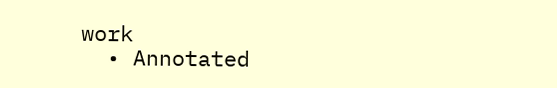work
  • Annotated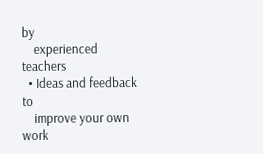by
    experienced teachers
  • Ideas and feedback to
    improve your own work